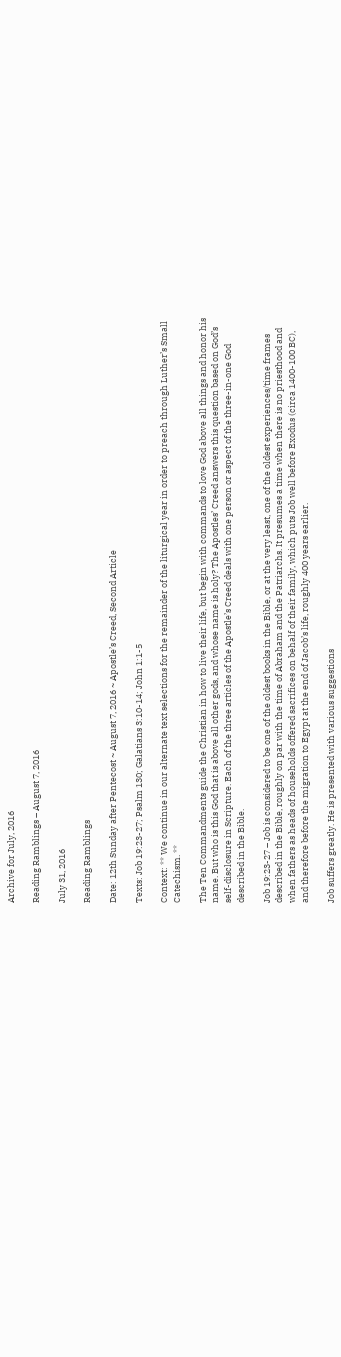Archive for July, 2016

Reading Ramblings – August 7, 2016

July 31, 2016

Reading Ramblings

Date: 12th Sunday after Pentecost ~ August 7, 2016 ~ Apostle’s Creed, Second Article

Texts: Job 19:23-27; Psalm 130; Galatians 3:10-14; John 1:1-5

Context: ** We continue in our alternate text selections for the remainder of the liturgical year in order to preach through Luther’s Small Catechism. **

The Ten Commandments guide the Christian in how to live their life, but begin with commands to love God above all things and honor his name. But who is this God that is above all other gods, and whose name is holy? The Apostles’ Creed answers this question based on God’s self-disclosure in Scripture. Each of the three articles of the Apostle’s Creed deals with one person or aspect of the three-in-one God described in the Bible.

Job 19:23-27 – Job is considered to be one of the oldest books in the Bible, or at the very least, one of the oldest experiences/time frames described in the Bible, roughly on par with the time of Abraham and the Patriarchs. It presumes a time when there is no priesthood and when fathers as heads of households offered sacrifices on behalf of their family, which puts Job well before Exodus (circa 1400-100 BC), and therefore before the migration to Egypt at the end of Jacob’s life, roughly 400 years earlier.

Job suffers greatly. He is presented with various suggestions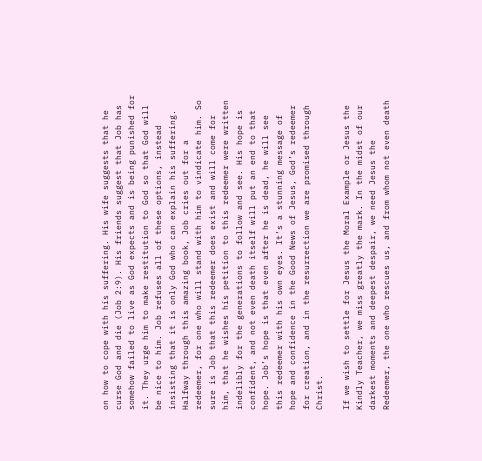on how to cope with his suffering. His wife suggests that he curse God and die (Job 2:9). His friends suggest that Job has somehow failed to live as God expects and is being punished for it. They urge him to make restitution to God so that God will be nice to him. Job refuses all of these options, instead insisting that it is only God who can explain his suffering. Halfway through this amazing book, Job cries out for a redeemer, for one who will stand with him to vindicate him. So sure is Job that this redeemer does exist and will come for him, that he wishes his petition to this redeemer were written indelibly for the generations to follow and see. His hope is confident, and not even death itself will put an end to that hope. Job’s hope is that even after he is dead, he will see this redeemer with his own eyes. It’s a stunning message of hope and confidence in the Good News of Jesus, God’s redeemer for creation, and in the resurrection we are promised through Christ.

If we wish to settle for Jesus the Moral Example or Jesus the Kindly Teacher, we miss greatly the mark. In the midst of our darkest moments and deepest despair, we need Jesus the Redeemer, the one who rescues us, and from whom not even death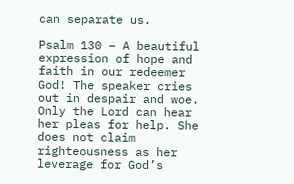can separate us.

Psalm 130 – A beautiful expression of hope and faith in our redeemer God! The speaker cries out in despair and woe. Only the Lord can hear her pleas for help. She does not claim righteousness as her leverage for God’s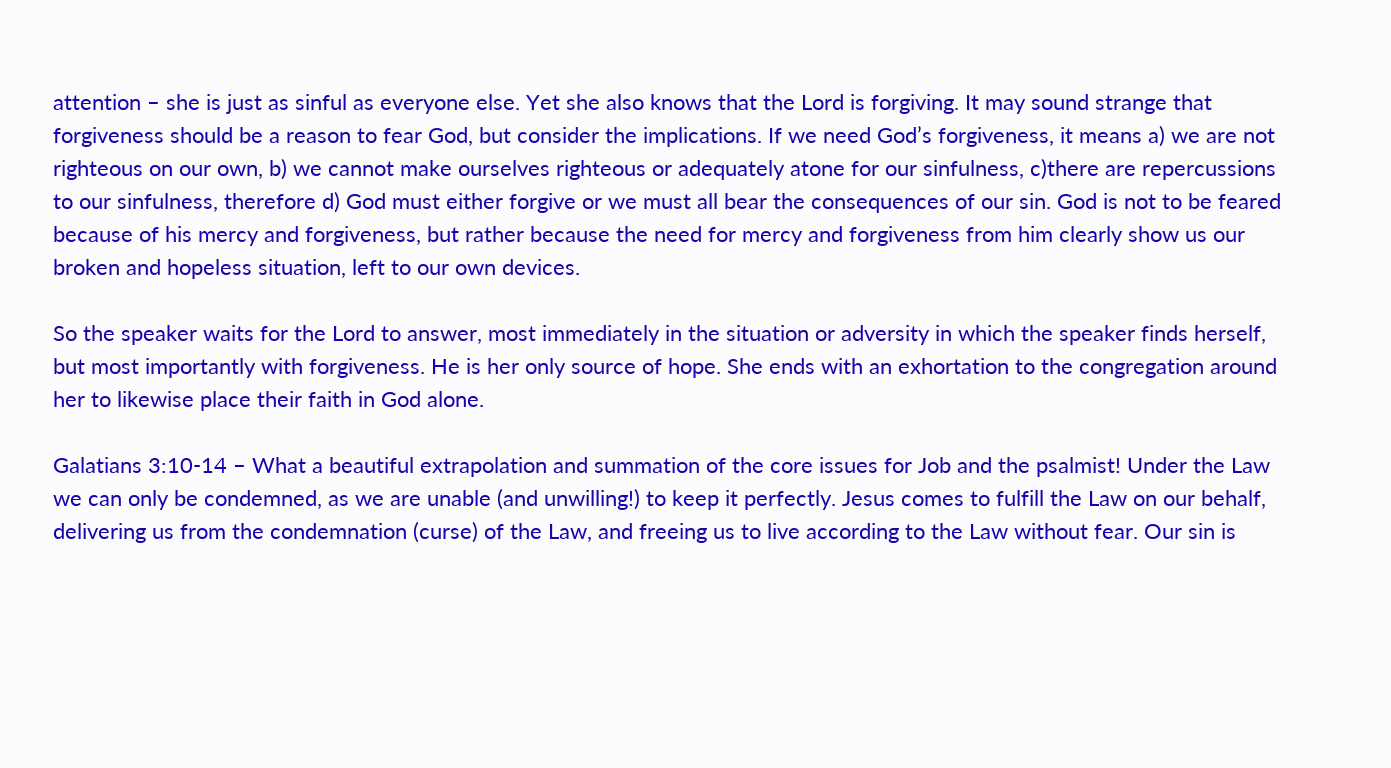attention – she is just as sinful as everyone else. Yet she also knows that the Lord is forgiving. It may sound strange that forgiveness should be a reason to fear God, but consider the implications. If we need God’s forgiveness, it means a) we are not righteous on our own, b) we cannot make ourselves righteous or adequately atone for our sinfulness, c)there are repercussions to our sinfulness, therefore d) God must either forgive or we must all bear the consequences of our sin. God is not to be feared because of his mercy and forgiveness, but rather because the need for mercy and forgiveness from him clearly show us our broken and hopeless situation, left to our own devices.

So the speaker waits for the Lord to answer, most immediately in the situation or adversity in which the speaker finds herself, but most importantly with forgiveness. He is her only source of hope. She ends with an exhortation to the congregation around her to likewise place their faith in God alone.

Galatians 3:10-14 – What a beautiful extrapolation and summation of the core issues for Job and the psalmist! Under the Law we can only be condemned, as we are unable (and unwilling!) to keep it perfectly. Jesus comes to fulfill the Law on our behalf, delivering us from the condemnation (curse) of the Law, and freeing us to live according to the Law without fear. Our sin is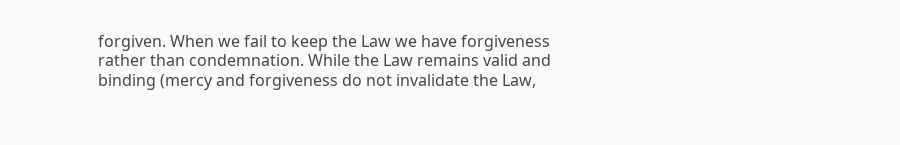forgiven. When we fail to keep the Law we have forgiveness rather than condemnation. While the Law remains valid and binding (mercy and forgiveness do not invalidate the Law,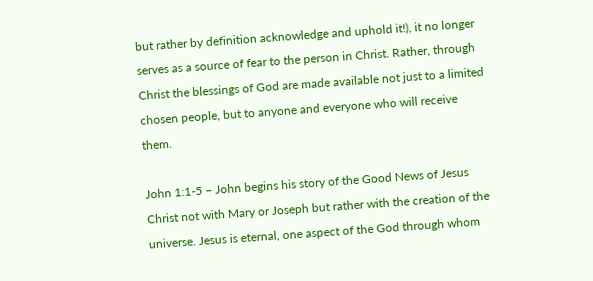but rather by definition acknowledge and uphold it!), it no longer serves as a source of fear to the person in Christ. Rather, through Christ the blessings of God are made available not just to a limited chosen people, but to anyone and everyone who will receive them.

John 1:1-5 – John begins his story of the Good News of Jesus Christ not with Mary or Joseph but rather with the creation of the universe. Jesus is eternal, one aspect of the God through whom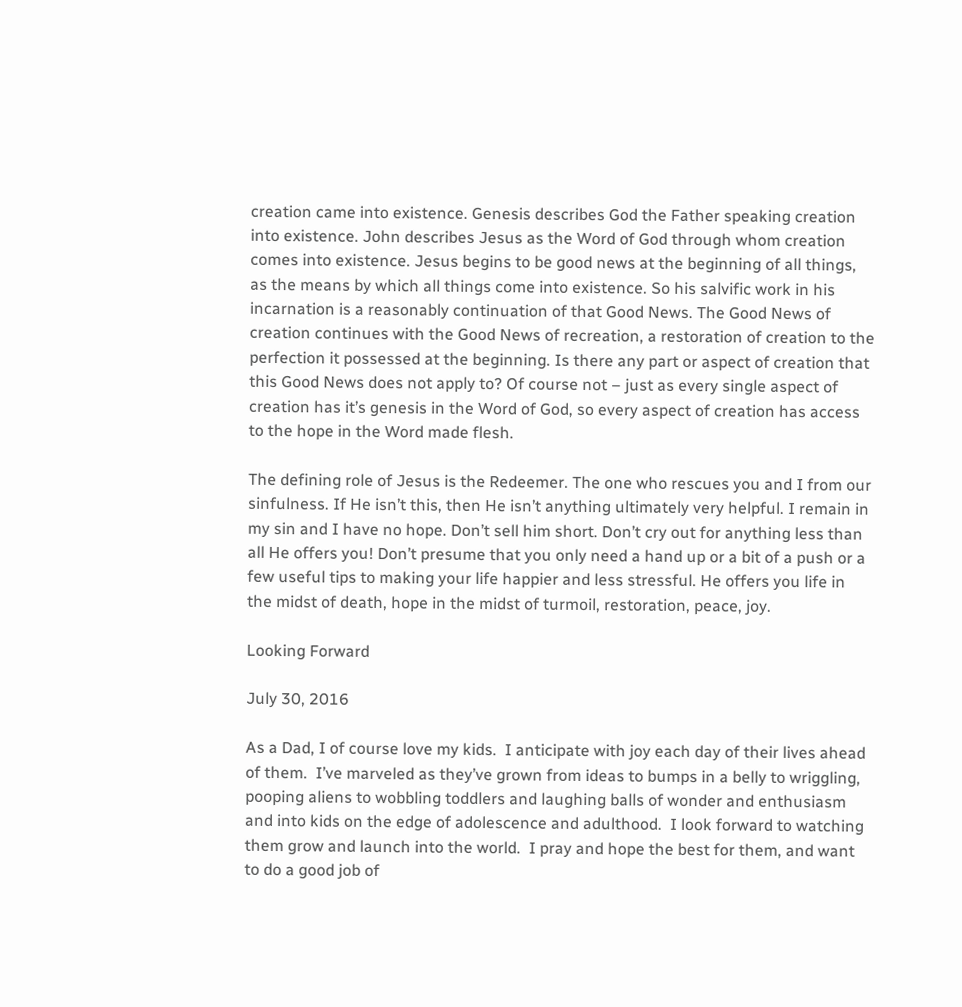creation came into existence. Genesis describes God the Father speaking creation into existence. John describes Jesus as the Word of God through whom creation comes into existence. Jesus begins to be good news at the beginning of all things, as the means by which all things come into existence. So his salvific work in his incarnation is a reasonably continuation of that Good News. The Good News of creation continues with the Good News of recreation, a restoration of creation to the perfection it possessed at the beginning. Is there any part or aspect of creation that this Good News does not apply to? Of course not – just as every single aspect of creation has it’s genesis in the Word of God, so every aspect of creation has access to the hope in the Word made flesh.

The defining role of Jesus is the Redeemer. The one who rescues you and I from our sinfulness. If He isn’t this, then He isn’t anything ultimately very helpful. I remain in my sin and I have no hope. Don’t sell him short. Don’t cry out for anything less than all He offers you! Don’t presume that you only need a hand up or a bit of a push or a few useful tips to making your life happier and less stressful. He offers you life in the midst of death, hope in the midst of turmoil, restoration, peace, joy.

Looking Forward

July 30, 2016

As a Dad, I of course love my kids.  I anticipate with joy each day of their lives ahead of them.  I’ve marveled as they’ve grown from ideas to bumps in a belly to wriggling, pooping aliens to wobbling toddlers and laughing balls of wonder and enthusiasm and into kids on the edge of adolescence and adulthood.  I look forward to watching them grow and launch into the world.  I pray and hope the best for them, and want to do a good job of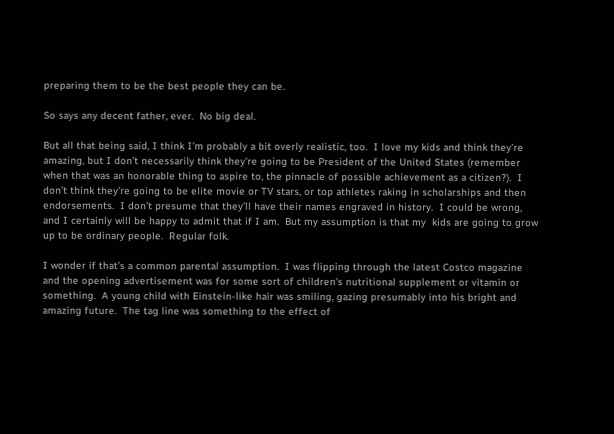preparing them to be the best people they can be.

So says any decent father, ever.  No big deal.

But all that being said, I think I’m probably a bit overly realistic, too.  I love my kids and think they’re amazing, but I don’t necessarily think they’re going to be President of the United States (remember when that was an honorable thing to aspire to, the pinnacle of possible achievement as a citizen?).  I don’t think they’re going to be elite movie or TV stars, or top athletes raking in scholarships and then endorsements.  I don’t presume that they’ll have their names engraved in history.  I could be wrong, and I certainly will be happy to admit that if I am.  But my assumption is that my  kids are going to grow up to be ordinary people.  Regular folk.

I wonder if that’s a common parental assumption.  I was flipping through the latest Costco magazine and the opening advertisement was for some sort of children’s nutritional supplement or vitamin or something.  A young child with Einstein-like hair was smiling, gazing presumably into his bright and amazing future.  The tag line was something to the effect of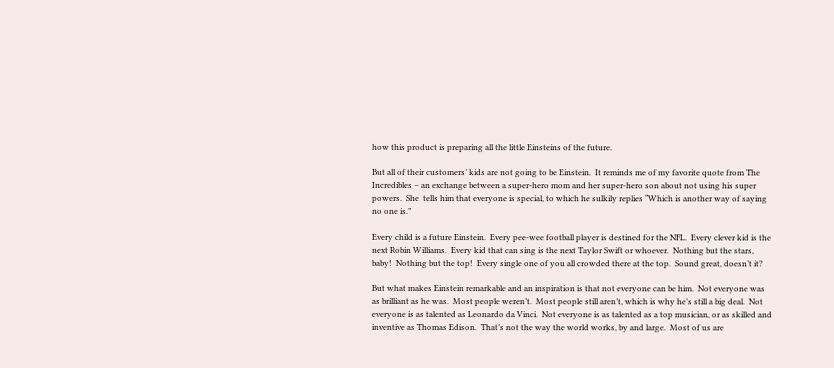how this product is preparing all the little Einsteins of the future.

But all of their customers’ kids are not going to be Einstein.  It reminds me of my favorite quote from The Incredibles – an exchange between a super-hero mom and her super-hero son about not using his super powers.  She  tells him that everyone is special, to which he sulkily replies “Which is another way of saying no one is.”

Every child is a future Einstein.  Every pee-wee football player is destined for the NFL.  Every clever kid is the next Robin Williams.  Every kid that can sing is the next Taylor Swift or whoever.  Nothing but the stars, baby!  Nothing but the top!  Every single one of you all crowded there at the top.  Sound great, doesn’t it?

But what makes Einstein remarkable and an inspiration is that not everyone can be him.  Not everyone was as brilliant as he was.  Most people weren’t.  Most people still aren’t, which is why he’s still a big deal.  Not everyone is as talented as Leonardo da Vinci.  Not everyone is as talented as a top musician, or as skilled and inventive as Thomas Edison.  That’s not the way the world works, by and large.  Most of us are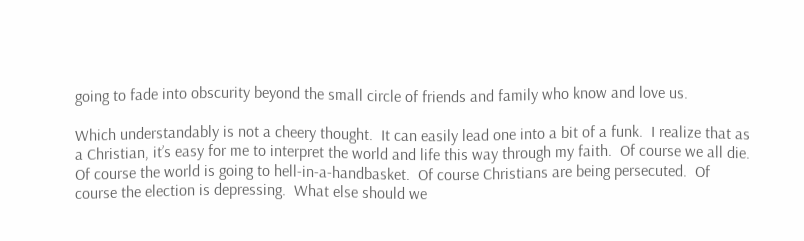going to fade into obscurity beyond the small circle of friends and family who know and love us.

Which understandably is not a cheery thought.  It can easily lead one into a bit of a funk.  I realize that as a Christian, it’s easy for me to interpret the world and life this way through my faith.  Of course we all die.  Of course the world is going to hell-in-a-handbasket.  Of course Christians are being persecuted.  Of course the election is depressing.  What else should we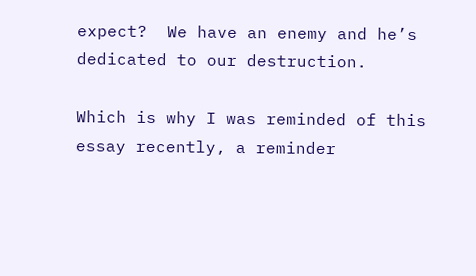expect?  We have an enemy and he’s dedicated to our destruction.

Which is why I was reminded of this essay recently, a reminder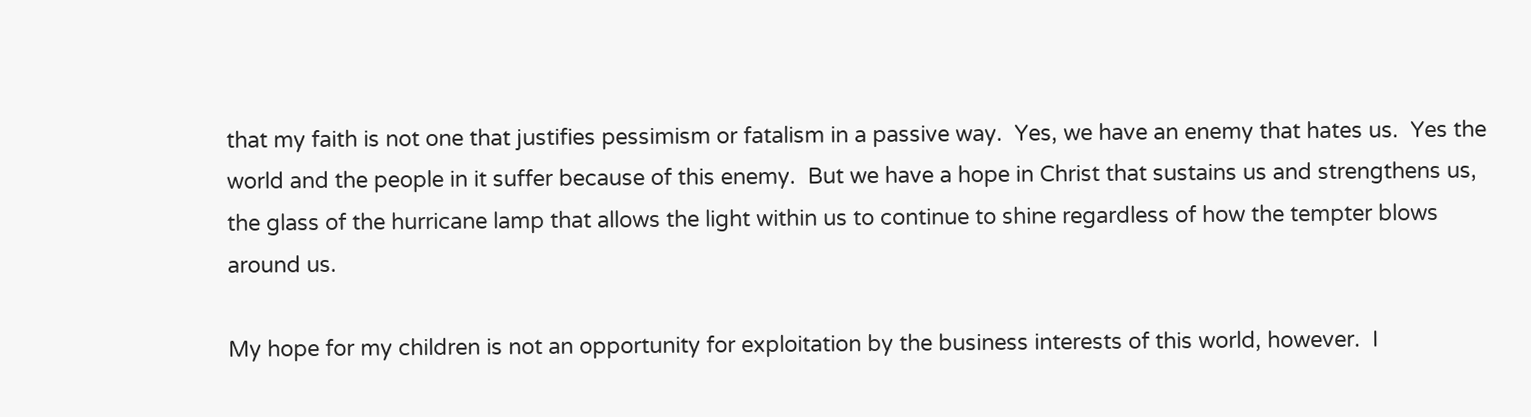that my faith is not one that justifies pessimism or fatalism in a passive way.  Yes, we have an enemy that hates us.  Yes the world and the people in it suffer because of this enemy.  But we have a hope in Christ that sustains us and strengthens us, the glass of the hurricane lamp that allows the light within us to continue to shine regardless of how the tempter blows around us.

My hope for my children is not an opportunity for exploitation by the business interests of this world, however.  I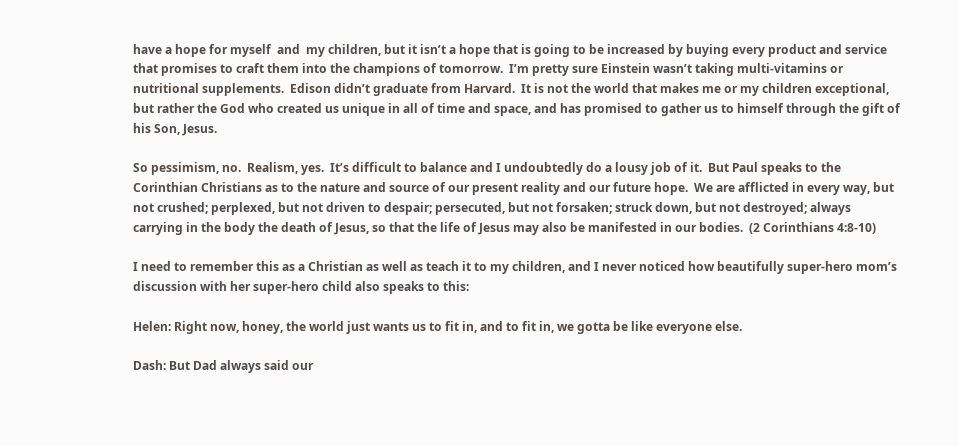have a hope for myself  and  my children, but it isn’t a hope that is going to be increased by buying every product and service that promises to craft them into the champions of tomorrow.  I’m pretty sure Einstein wasn’t taking multi-vitamins or nutritional supplements.  Edison didn’t graduate from Harvard.  It is not the world that makes me or my children exceptional, but rather the God who created us unique in all of time and space, and has promised to gather us to himself through the gift of his Son, Jesus.

So pessimism, no.  Realism, yes.  It’s difficult to balance and I undoubtedly do a lousy job of it.  But Paul speaks to the Corinthian Christians as to the nature and source of our present reality and our future hope.  We are afflicted in every way, but not crushed; perplexed, but not driven to despair; persecuted, but not forsaken; struck down, but not destroyed; always carrying in the body the death of Jesus, so that the life of Jesus may also be manifested in our bodies.  (2 Corinthians 4:8-10)

I need to remember this as a Christian as well as teach it to my children, and I never noticed how beautifully super-hero mom’s discussion with her super-hero child also speaks to this:

Helen: Right now, honey, the world just wants us to fit in, and to fit in, we gotta be like everyone else.

Dash: But Dad always said our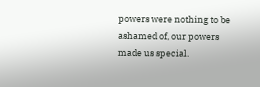powers were nothing to be ashamed of, our powers made us special.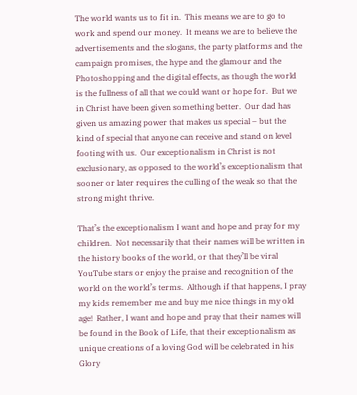The world wants us to fit in.  This means we are to go to work and spend our money.  It means we are to believe the advertisements and the slogans, the party platforms and the campaign promises, the hype and the glamour and the Photoshopping and the digital effects, as though the world is the fullness of all that we could want or hope for.  But we in Christ have been given something better.  Our dad has given us amazing power that makes us special – but the kind of special that anyone can receive and stand on level footing with us.  Our exceptionalism in Christ is not exclusionary, as opposed to the world’s exceptionalism that sooner or later requires the culling of the weak so that the strong might thrive.

That’s the exceptionalism I want and hope and pray for my children.  Not necessarily that their names will be written in the history books of the world, or that they’ll be viral YouTube stars or enjoy the praise and recognition of the world on the world’s terms.  Although if that happens, I pray my kids remember me and buy me nice things in my old age!  Rather, I want and hope and pray that their names will be found in the Book of Life, that their exceptionalism as unique creations of a loving God will be celebrated in his Glory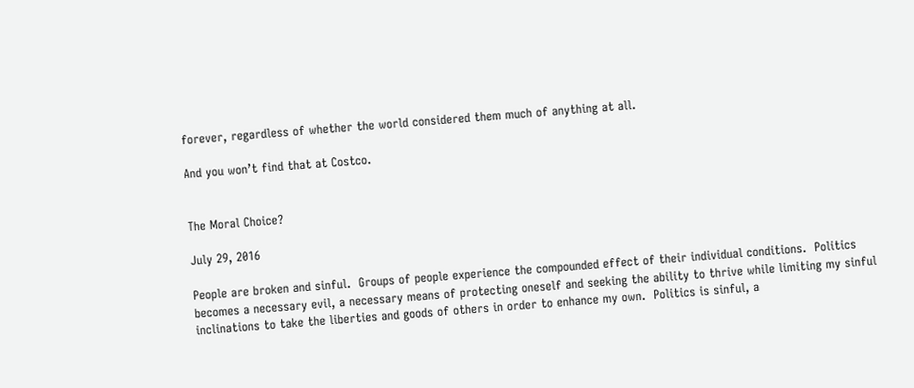forever, regardless of whether the world considered them much of anything at all.

And you won’t find that at Costco.


The Moral Choice?

July 29, 2016

People are broken and sinful.  Groups of people experience the compounded effect of their individual conditions.  Politics becomes a necessary evil, a necessary means of protecting oneself and seeking the ability to thrive while limiting my sinful inclinations to take the liberties and goods of others in order to enhance my own.  Politics is sinful, a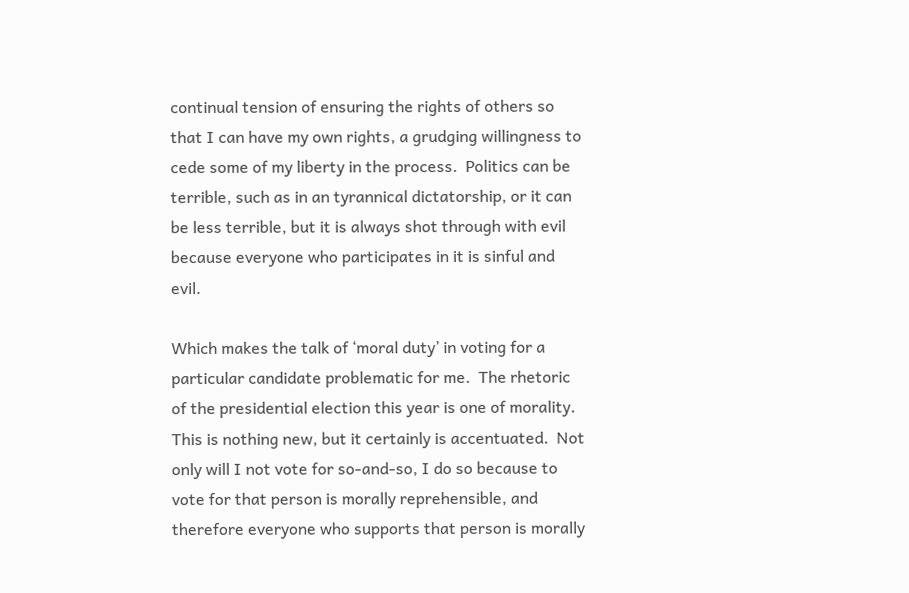continual tension of ensuring the rights of others so that I can have my own rights, a grudging willingness to cede some of my liberty in the process.  Politics can be terrible, such as in an tyrannical dictatorship, or it can be less terrible, but it is always shot through with evil because everyone who participates in it is sinful and evil.

Which makes the talk of ‘moral duty’ in voting for a particular candidate problematic for me.  The rhetoric of the presidential election this year is one of morality.  This is nothing new, but it certainly is accentuated.  Not only will I not vote for so-and-so, I do so because to vote for that person is morally reprehensible, and therefore everyone who supports that person is morally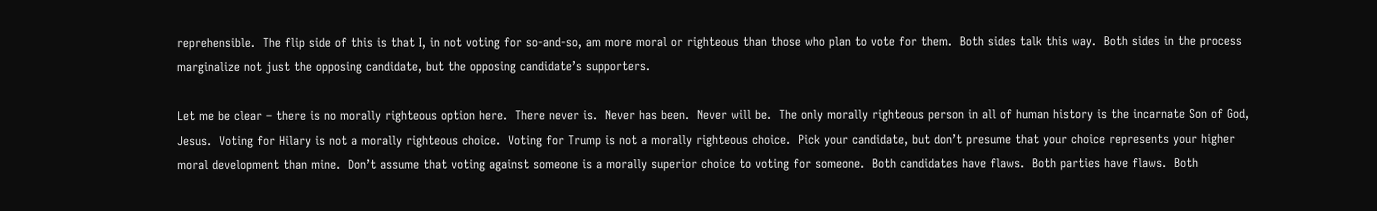reprehensible.  The flip side of this is that I, in not voting for so-and-so, am more moral or righteous than those who plan to vote for them.  Both sides talk this way.  Both sides in the process marginalize not just the opposing candidate, but the opposing candidate’s supporters.

Let me be clear – there is no morally righteous option here.  There never is.  Never has been.  Never will be.  The only morally righteous person in all of human history is the incarnate Son of God, Jesus.  Voting for Hilary is not a morally righteous choice.  Voting for Trump is not a morally righteous choice.  Pick your candidate, but don’t presume that your choice represents your higher moral development than mine.  Don’t assume that voting against someone is a morally superior choice to voting for someone.  Both candidates have flaws.  Both parties have flaws.  Both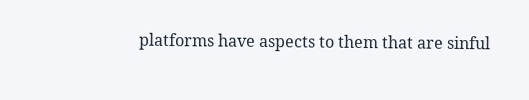platforms have aspects to them that are sinful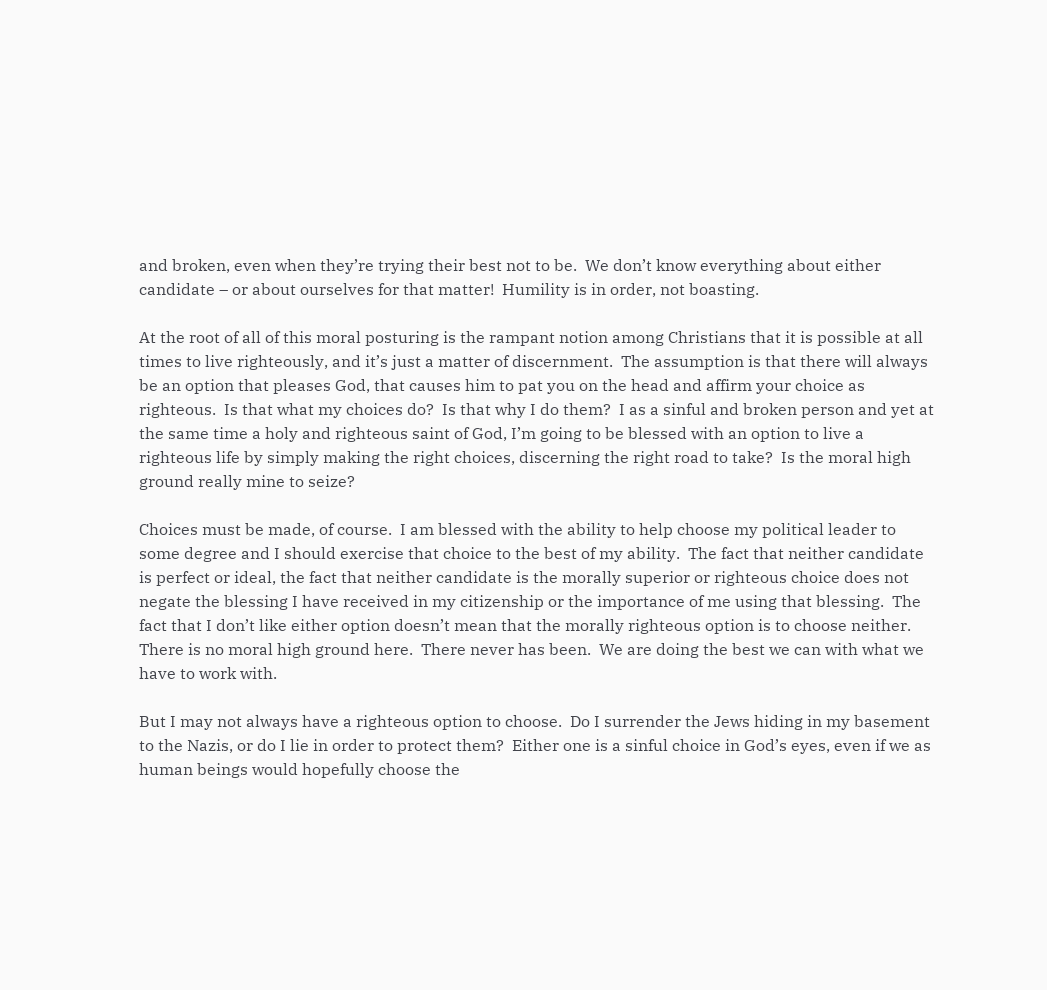and broken, even when they’re trying their best not to be.  We don’t know everything about either candidate – or about ourselves for that matter!  Humility is in order, not boasting.

At the root of all of this moral posturing is the rampant notion among Christians that it is possible at all times to live righteously, and it’s just a matter of discernment.  The assumption is that there will always be an option that pleases God, that causes him to pat you on the head and affirm your choice as righteous.  Is that what my choices do?  Is that why I do them?  I as a sinful and broken person and yet at the same time a holy and righteous saint of God, I’m going to be blessed with an option to live a righteous life by simply making the right choices, discerning the right road to take?  Is the moral high ground really mine to seize?

Choices must be made, of course.  I am blessed with the ability to help choose my political leader to some degree and I should exercise that choice to the best of my ability.  The fact that neither candidate is perfect or ideal, the fact that neither candidate is the morally superior or righteous choice does not negate the blessing I have received in my citizenship or the importance of me using that blessing.  The fact that I don’t like either option doesn’t mean that the morally righteous option is to choose neither.  There is no moral high ground here.  There never has been.  We are doing the best we can with what we have to work with.

But I may not always have a righteous option to choose.  Do I surrender the Jews hiding in my basement to the Nazis, or do I lie in order to protect them?  Either one is a sinful choice in God’s eyes, even if we as human beings would hopefully choose the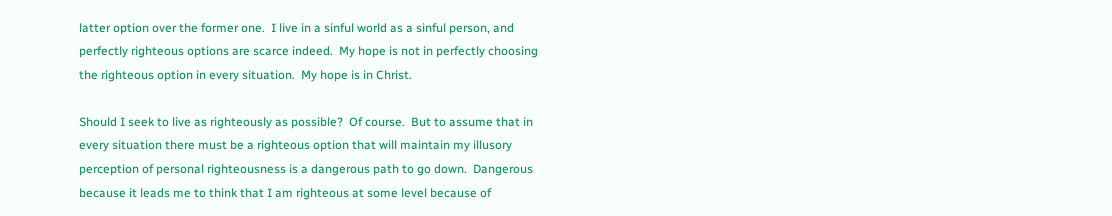latter option over the former one.  I live in a sinful world as a sinful person, and perfectly righteous options are scarce indeed.  My hope is not in perfectly choosing the righteous option in every situation.  My hope is in Christ.

Should I seek to live as righteously as possible?  Of course.  But to assume that in every situation there must be a righteous option that will maintain my illusory perception of personal righteousness is a dangerous path to go down.  Dangerous because it leads me to think that I am righteous at some level because of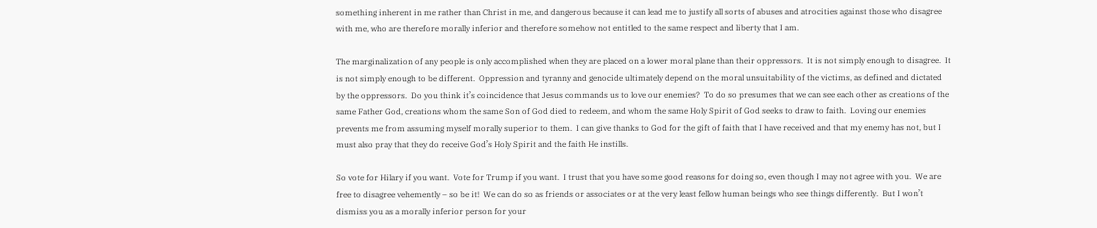something inherent in me rather than Christ in me, and dangerous because it can lead me to justify all sorts of abuses and atrocities against those who disagree with me, who are therefore morally inferior and therefore somehow not entitled to the same respect and liberty that I am.

The marginalization of any people is only accomplished when they are placed on a lower moral plane than their oppressors.  It is not simply enough to disagree.  It is not simply enough to be different.  Oppression and tyranny and genocide ultimately depend on the moral unsuitability of the victims, as defined and dictated by the oppressors.  Do you think it’s coincidence that Jesus commands us to love our enemies?  To do so presumes that we can see each other as creations of the same Father God, creations whom the same Son of God died to redeem, and whom the same Holy Spirit of God seeks to draw to faith.  Loving our enemies prevents me from assuming myself morally superior to them.  I can give thanks to God for the gift of faith that I have received and that my enemy has not, but I must also pray that they do receive God’s Holy Spirit and the faith He instills.

So vote for Hilary if you want.  Vote for Trump if you want.  I trust that you have some good reasons for doing so, even though I may not agree with you.  We are free to disagree vehemently – so be it!  We can do so as friends or associates or at the very least fellow human beings who see things differently.  But I won’t dismiss you as a morally inferior person for your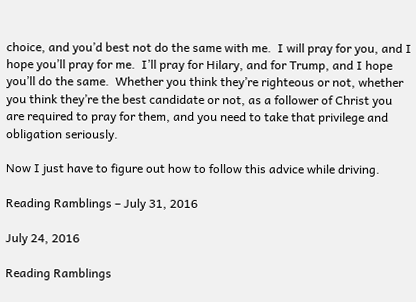choice, and you’d best not do the same with me.  I will pray for you, and I hope you’ll pray for me.  I’ll pray for Hilary, and for Trump, and I hope you’ll do the same.  Whether you think they’re righteous or not, whether you think they’re the best candidate or not, as a follower of Christ you are required to pray for them, and you need to take that privilege and obligation seriously.

Now I just have to figure out how to follow this advice while driving.

Reading Ramblings – July 31, 2016

July 24, 2016

Reading Ramblings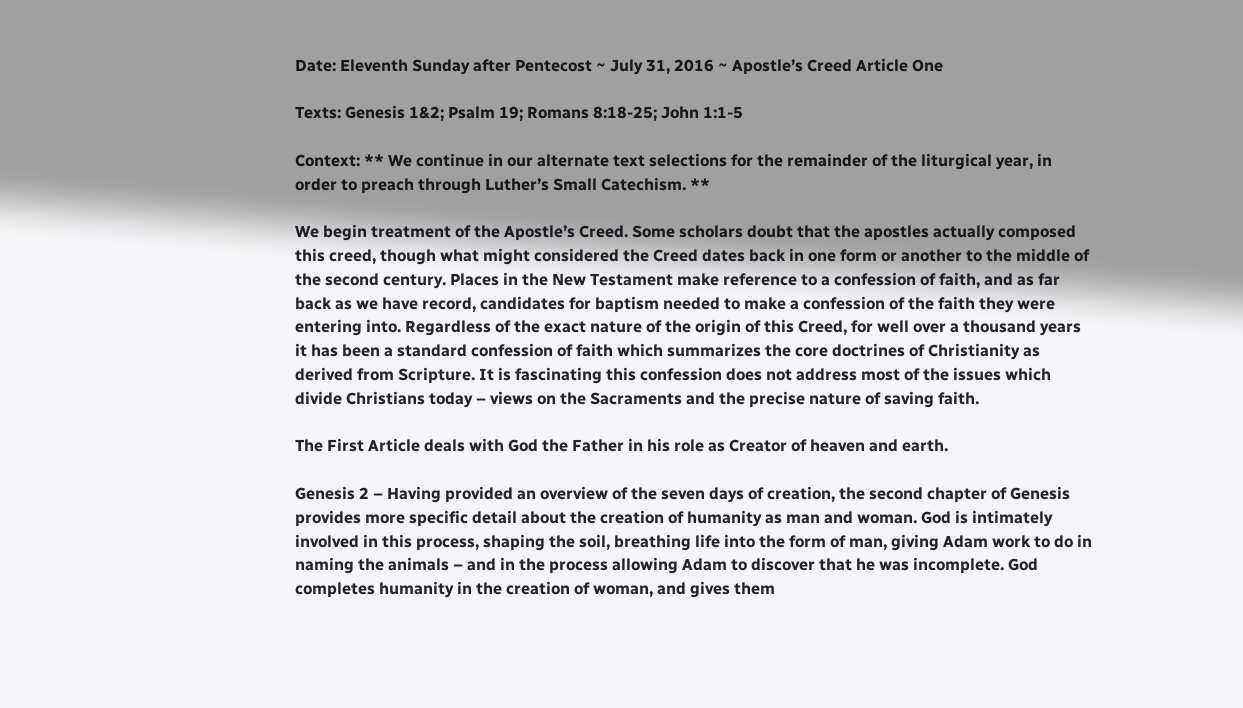Date: Eleventh Sunday after Pentecost ~ July 31, 2016 ~ Apostle’s Creed Article One

Texts: Genesis 1&2; Psalm 19; Romans 8:18-25; John 1:1-5

Context: ** We continue in our alternate text selections for the remainder of the liturgical year, in order to preach through Luther’s Small Catechism. **

We begin treatment of the Apostle’s Creed. Some scholars doubt that the apostles actually composed this creed, though what might considered the Creed dates back in one form or another to the middle of the second century. Places in the New Testament make reference to a confession of faith, and as far back as we have record, candidates for baptism needed to make a confession of the faith they were entering into. Regardless of the exact nature of the origin of this Creed, for well over a thousand years it has been a standard confession of faith which summarizes the core doctrines of Christianity as derived from Scripture. It is fascinating this confession does not address most of the issues which divide Christians today – views on the Sacraments and the precise nature of saving faith.

The First Article deals with God the Father in his role as Creator of heaven and earth.

Genesis 2 – Having provided an overview of the seven days of creation, the second chapter of Genesis provides more specific detail about the creation of humanity as man and woman. God is intimately involved in this process, shaping the soil, breathing life into the form of man, giving Adam work to do in naming the animals – and in the process allowing Adam to discover that he was incomplete. God completes humanity in the creation of woman, and gives them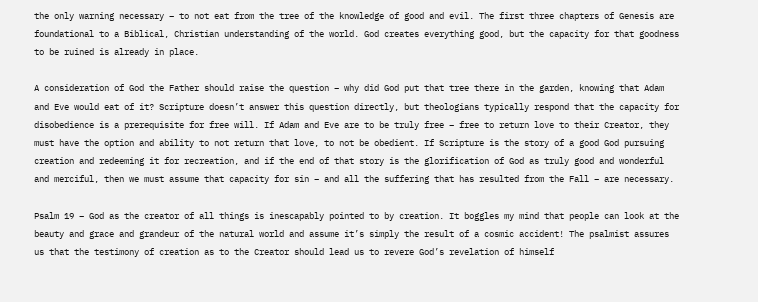the only warning necessary – to not eat from the tree of the knowledge of good and evil. The first three chapters of Genesis are foundational to a Biblical, Christian understanding of the world. God creates everything good, but the capacity for that goodness to be ruined is already in place.

A consideration of God the Father should raise the question – why did God put that tree there in the garden, knowing that Adam and Eve would eat of it? Scripture doesn’t answer this question directly, but theologians typically respond that the capacity for disobedience is a prerequisite for free will. If Adam and Eve are to be truly free – free to return love to their Creator, they must have the option and ability to not return that love, to not be obedient. If Scripture is the story of a good God pursuing creation and redeeming it for recreation, and if the end of that story is the glorification of God as truly good and wonderful and merciful, then we must assume that capacity for sin – and all the suffering that has resulted from the Fall – are necessary.

Psalm 19 – God as the creator of all things is inescapably pointed to by creation. It boggles my mind that people can look at the beauty and grace and grandeur of the natural world and assume it’s simply the result of a cosmic accident! The psalmist assures us that the testimony of creation as to the Creator should lead us to revere God’s revelation of himself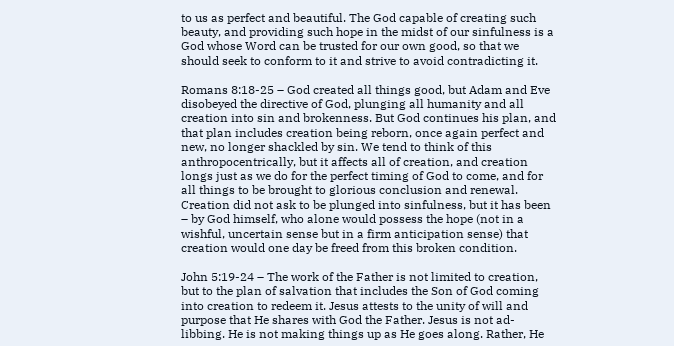to us as perfect and beautiful. The God capable of creating such beauty, and providing such hope in the midst of our sinfulness is a God whose Word can be trusted for our own good, so that we should seek to conform to it and strive to avoid contradicting it.

Romans 8:18-25 – God created all things good, but Adam and Eve disobeyed the directive of God, plunging all humanity and all creation into sin and brokenness. But God continues his plan, and that plan includes creation being reborn, once again perfect and new, no longer shackled by sin. We tend to think of this anthropocentrically, but it affects all of creation, and creation longs just as we do for the perfect timing of God to come, and for all things to be brought to glorious conclusion and renewal. Creation did not ask to be plunged into sinfulness, but it has been – by God himself, who alone would possess the hope (not in a wishful, uncertain sense but in a firm anticipation sense) that creation would one day be freed from this broken condition.

John 5:19-24 – The work of the Father is not limited to creation, but to the plan of salvation that includes the Son of God coming into creation to redeem it. Jesus attests to the unity of will and purpose that He shares with God the Father. Jesus is not ad-libbing. He is not making things up as He goes along. Rather, He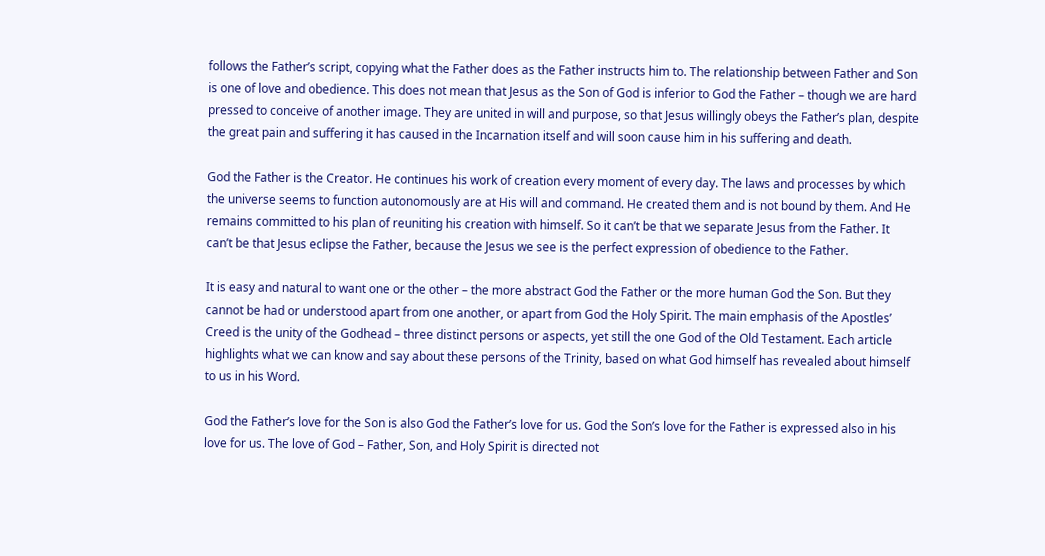follows the Father’s script, copying what the Father does as the Father instructs him to. The relationship between Father and Son is one of love and obedience. This does not mean that Jesus as the Son of God is inferior to God the Father – though we are hard pressed to conceive of another image. They are united in will and purpose, so that Jesus willingly obeys the Father’s plan, despite the great pain and suffering it has caused in the Incarnation itself and will soon cause him in his suffering and death.

God the Father is the Creator. He continues his work of creation every moment of every day. The laws and processes by which the universe seems to function autonomously are at His will and command. He created them and is not bound by them. And He remains committed to his plan of reuniting his creation with himself. So it can’t be that we separate Jesus from the Father. It can’t be that Jesus eclipse the Father, because the Jesus we see is the perfect expression of obedience to the Father.

It is easy and natural to want one or the other – the more abstract God the Father or the more human God the Son. But they cannot be had or understood apart from one another, or apart from God the Holy Spirit. The main emphasis of the Apostles’ Creed is the unity of the Godhead – three distinct persons or aspects, yet still the one God of the Old Testament. Each article highlights what we can know and say about these persons of the Trinity, based on what God himself has revealed about himself to us in his Word.

God the Father’s love for the Son is also God the Father’s love for us. God the Son’s love for the Father is expressed also in his love for us. The love of God – Father, Son, and Holy Spirit is directed not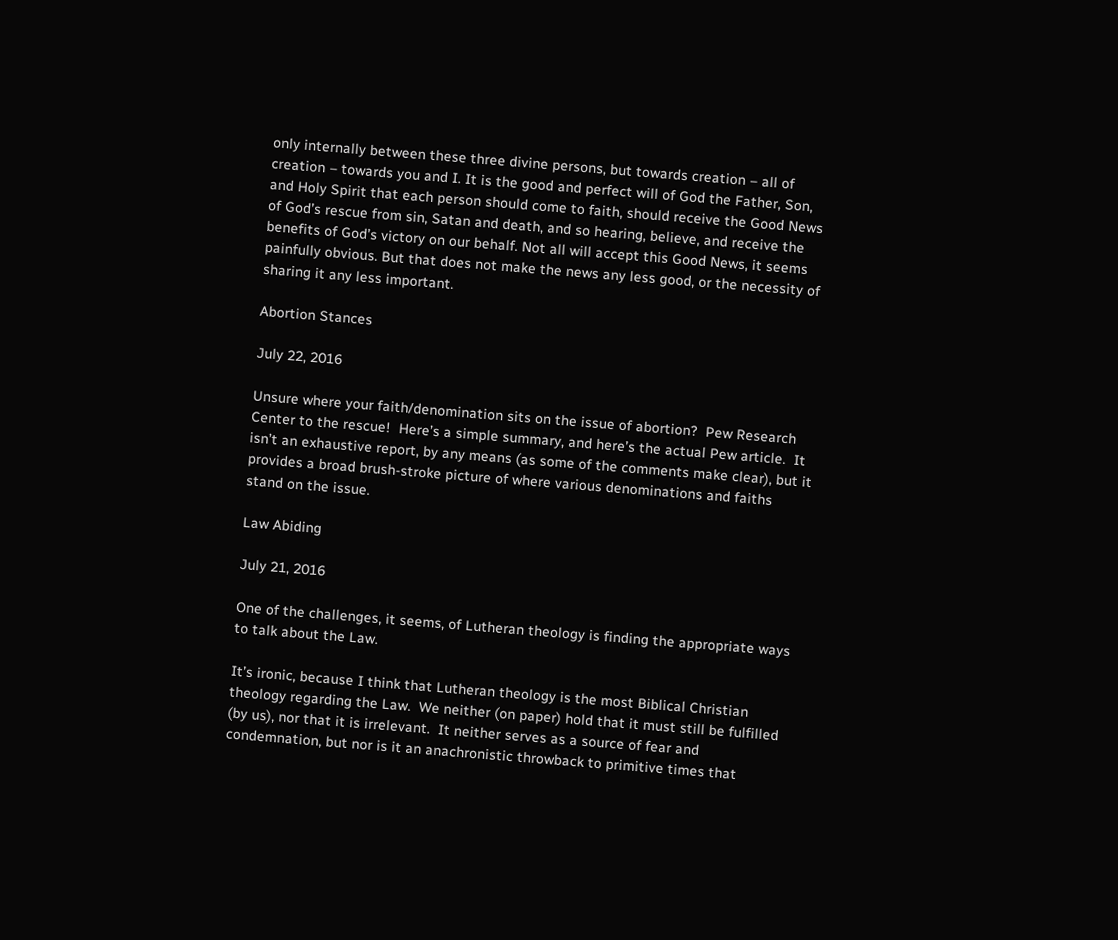only internally between these three divine persons, but towards creation – all of creation – towards you and I. It is the good and perfect will of God the Father, Son, and Holy Spirit that each person should come to faith, should receive the Good News of God’s rescue from sin, Satan and death, and so hearing, believe, and receive the benefits of God’s victory on our behalf. Not all will accept this Good News, it seems painfully obvious. But that does not make the news any less good, or the necessity of sharing it any less important.

Abortion Stances

July 22, 2016

Unsure where your faith/denomination sits on the issue of abortion?  Pew Research Center to the rescue!  Here’s a simple summary, and here’s the actual Pew article.  It isn’t an exhaustive report, by any means (as some of the comments make clear), but it provides a broad brush-stroke picture of where various denominations and faiths stand on the issue.

Law Abiding

July 21, 2016

One of the challenges, it seems, of Lutheran theology is finding the appropriate ways to talk about the Law.

It’s ironic, because I think that Lutheran theology is the most Biblical Christian theology regarding the Law.  We neither (on paper) hold that it must still be fulfilled (by us), nor that it is irrelevant.  It neither serves as a source of fear and condemnation, but nor is it an anachronistic throwback to primitive times that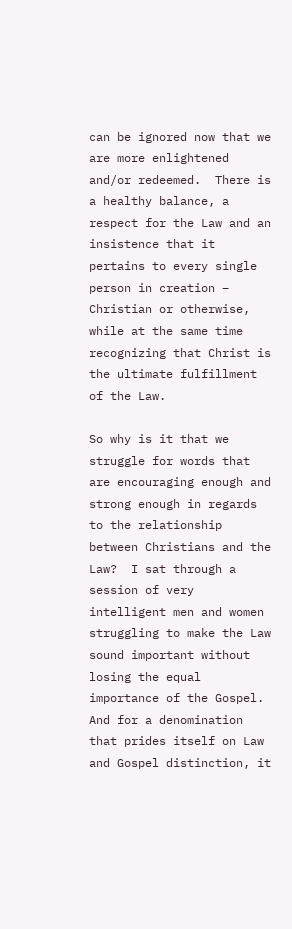can be ignored now that we are more enlightened and/or redeemed.  There is a healthy balance, a respect for the Law and an insistence that it pertains to every single person in creation – Christian or otherwise, while at the same time recognizing that Christ is the ultimate fulfillment of the Law.

So why is it that we struggle for words that are encouraging enough and strong enough in regards to the relationship between Christians and the Law?  I sat through a session of very intelligent men and women struggling to make the Law sound important without losing the equal importance of the Gospel.  And for a denomination that prides itself on Law and Gospel distinction, it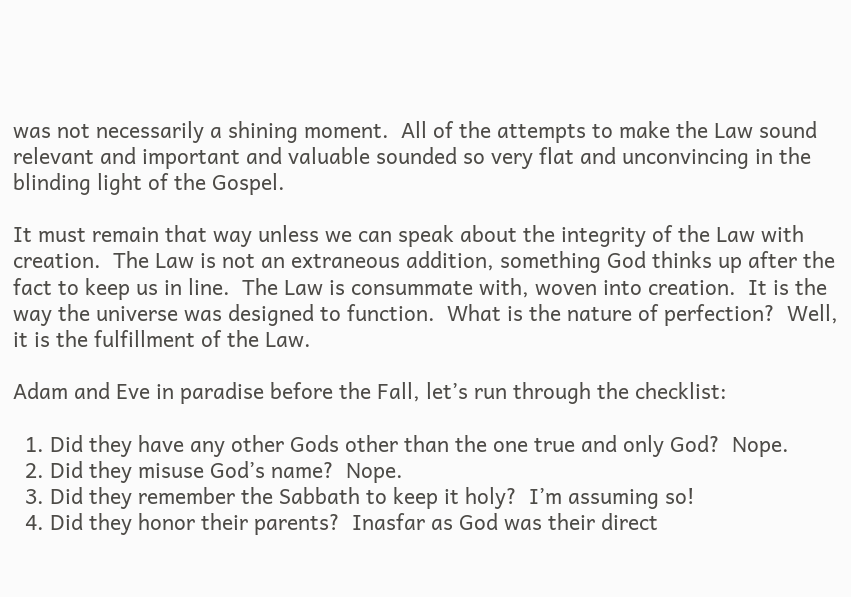was not necessarily a shining moment.  All of the attempts to make the Law sound relevant and important and valuable sounded so very flat and unconvincing in the blinding light of the Gospel.

It must remain that way unless we can speak about the integrity of the Law with creation.  The Law is not an extraneous addition, something God thinks up after the fact to keep us in line.  The Law is consummate with, woven into creation.  It is the way the universe was designed to function.  What is the nature of perfection?  Well, it is the fulfillment of the Law.

Adam and Eve in paradise before the Fall, let’s run through the checklist:

  1. Did they have any other Gods other than the one true and only God?  Nope.
  2. Did they misuse God’s name?  Nope.
  3. Did they remember the Sabbath to keep it holy?  I’m assuming so!
  4. Did they honor their parents?  Inasfar as God was their direct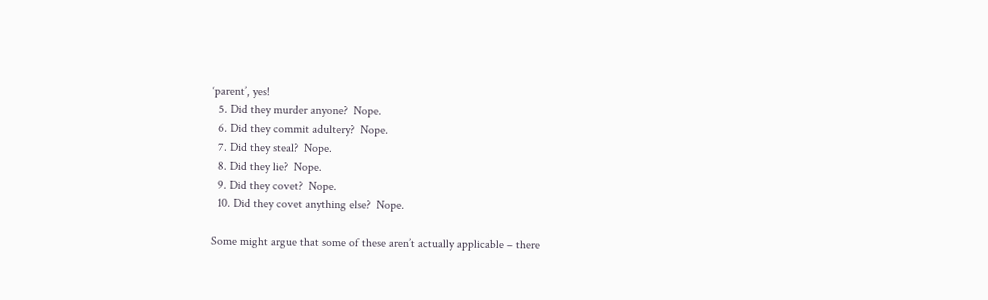‘parent’, yes!
  5. Did they murder anyone?  Nope.
  6. Did they commit adultery?  Nope.
  7. Did they steal?  Nope.
  8. Did they lie?  Nope.
  9. Did they covet?  Nope.
  10. Did they covet anything else?  Nope.

Some might argue that some of these aren’t actually applicable – there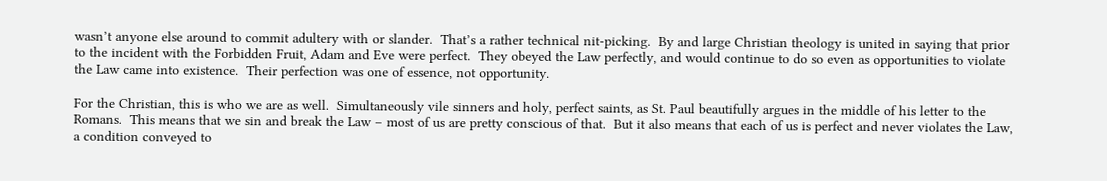wasn’t anyone else around to commit adultery with or slander.  That’s a rather technical nit-picking.  By and large Christian theology is united in saying that prior to the incident with the Forbidden Fruit, Adam and Eve were perfect.  They obeyed the Law perfectly, and would continue to do so even as opportunities to violate the Law came into existence.  Their perfection was one of essence, not opportunity.

For the Christian, this is who we are as well.  Simultaneously vile sinners and holy, perfect saints, as St. Paul beautifully argues in the middle of his letter to the Romans.  This means that we sin and break the Law – most of us are pretty conscious of that.  But it also means that each of us is perfect and never violates the Law, a condition conveyed to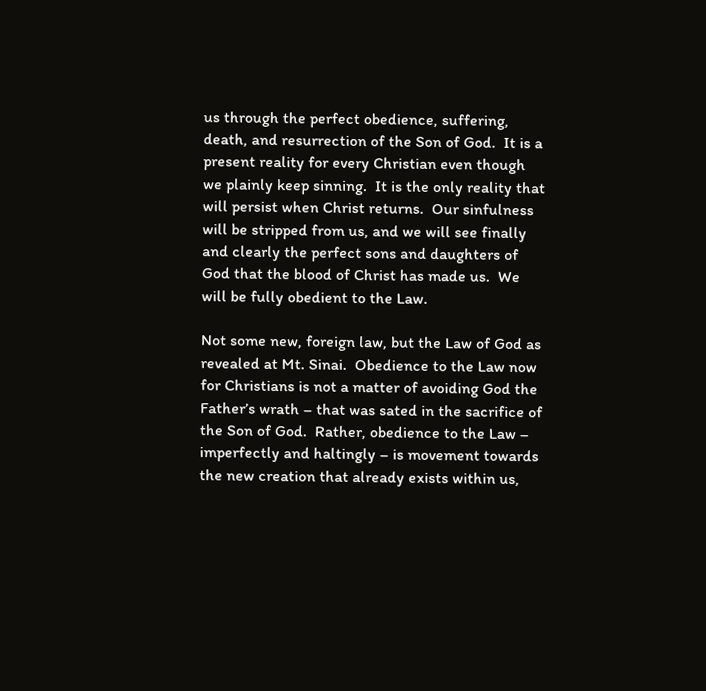us through the perfect obedience, suffering, death, and resurrection of the Son of God.  It is a present reality for every Christian even though we plainly keep sinning.  It is the only reality that will persist when Christ returns.  Our sinfulness will be stripped from us, and we will see finally and clearly the perfect sons and daughters of God that the blood of Christ has made us.  We will be fully obedient to the Law.

Not some new, foreign law, but the Law of God as revealed at Mt. Sinai.  Obedience to the Law now for Christians is not a matter of avoiding God the Father’s wrath – that was sated in the sacrifice of the Son of God.  Rather, obedience to the Law – imperfectly and haltingly – is movement towards the new creation that already exists within us,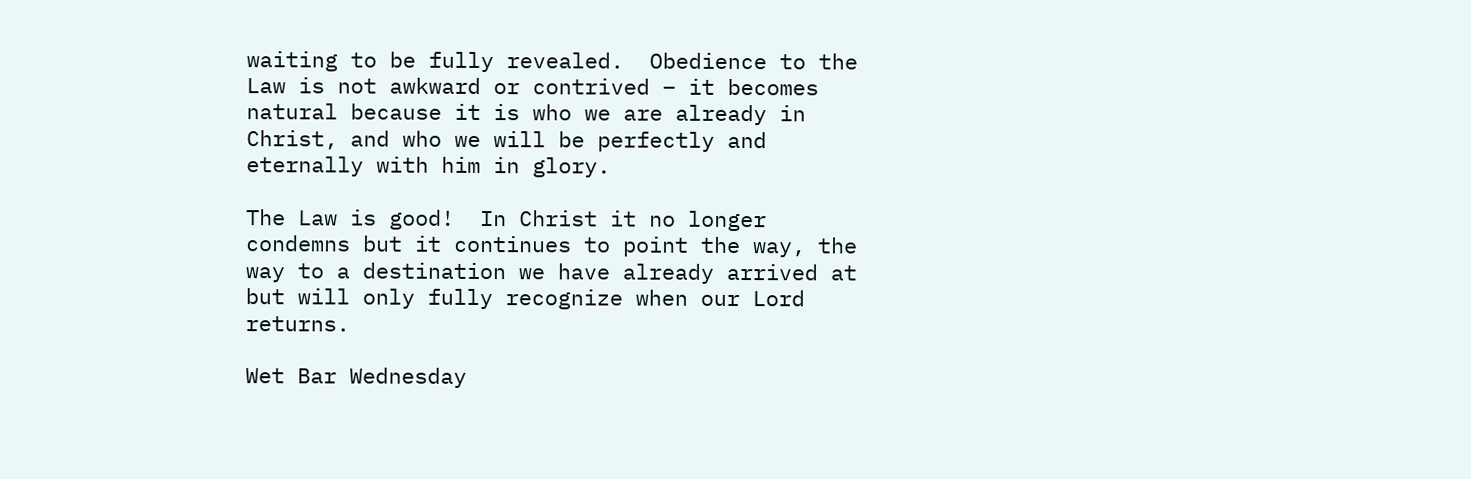waiting to be fully revealed.  Obedience to the Law is not awkward or contrived – it becomes natural because it is who we are already in Christ, and who we will be perfectly and eternally with him in glory.

The Law is good!  In Christ it no longer condemns but it continues to point the way, the way to a destination we have already arrived at but will only fully recognize when our Lord returns.

Wet Bar Wednesday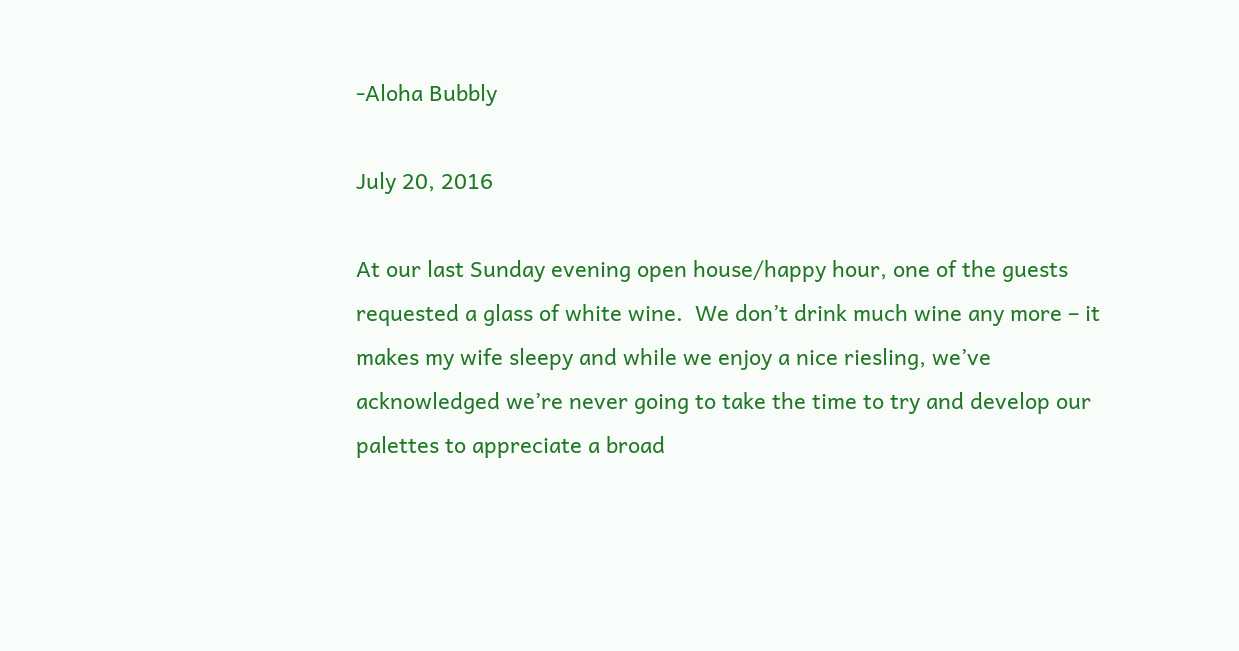-Aloha Bubbly

July 20, 2016

At our last Sunday evening open house/happy hour, one of the guests requested a glass of white wine.  We don’t drink much wine any more – it makes my wife sleepy and while we enjoy a nice riesling, we’ve acknowledged we’re never going to take the time to try and develop our palettes to appreciate a broad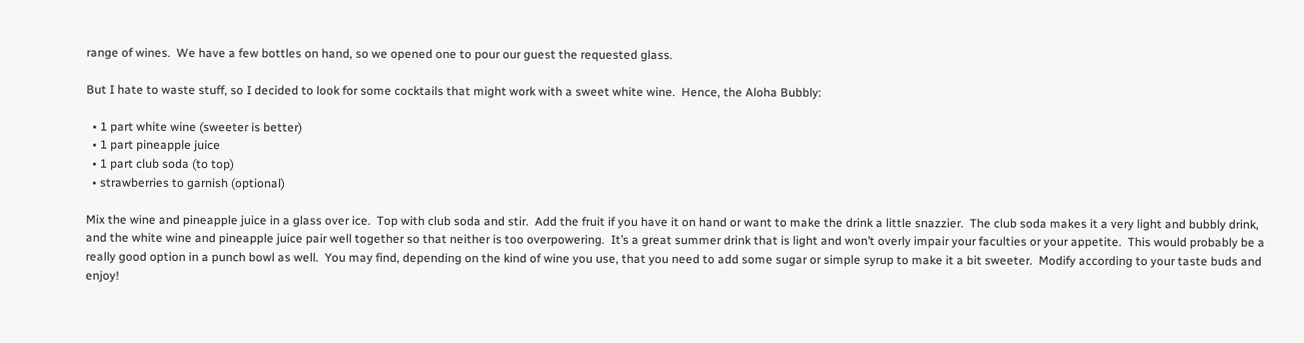range of wines.  We have a few bottles on hand, so we opened one to pour our guest the requested glass.

But I hate to waste stuff, so I decided to look for some cocktails that might work with a sweet white wine.  Hence, the Aloha Bubbly:

  • 1 part white wine (sweeter is better)
  • 1 part pineapple juice
  • 1 part club soda (to top)
  • strawberries to garnish (optional)

Mix the wine and pineapple juice in a glass over ice.  Top with club soda and stir.  Add the fruit if you have it on hand or want to make the drink a little snazzier.  The club soda makes it a very light and bubbly drink, and the white wine and pineapple juice pair well together so that neither is too overpowering.  It’s a great summer drink that is light and won’t overly impair your faculties or your appetite.  This would probably be a really good option in a punch bowl as well.  You may find, depending on the kind of wine you use, that you need to add some sugar or simple syrup to make it a bit sweeter.  Modify according to your taste buds and enjoy!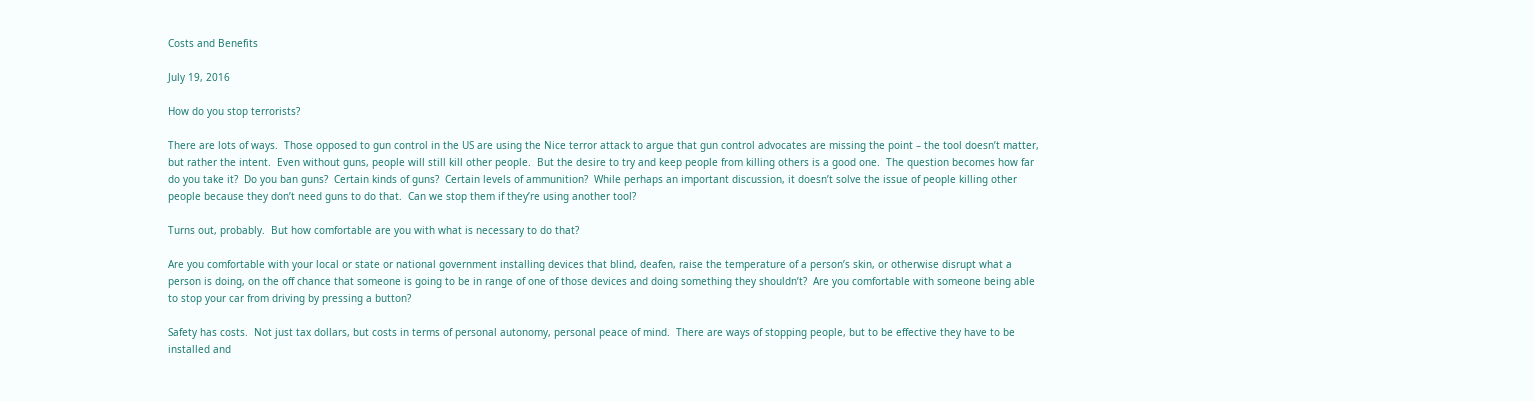Costs and Benefits

July 19, 2016

How do you stop terrorists?

There are lots of ways.  Those opposed to gun control in the US are using the Nice terror attack to argue that gun control advocates are missing the point – the tool doesn’t matter, but rather the intent.  Even without guns, people will still kill other people.  But the desire to try and keep people from killing others is a good one.  The question becomes how far do you take it?  Do you ban guns?  Certain kinds of guns?  Certain levels of ammunition?  While perhaps an important discussion, it doesn’t solve the issue of people killing other people because they don’t need guns to do that.  Can we stop them if they’re using another tool?

Turns out, probably.  But how comfortable are you with what is necessary to do that?

Are you comfortable with your local or state or national government installing devices that blind, deafen, raise the temperature of a person’s skin, or otherwise disrupt what a person is doing, on the off chance that someone is going to be in range of one of those devices and doing something they shouldn’t?  Are you comfortable with someone being able to stop your car from driving by pressing a button?

Safety has costs.  Not just tax dollars, but costs in terms of personal autonomy, personal peace of mind.  There are ways of stopping people, but to be effective they have to be installed and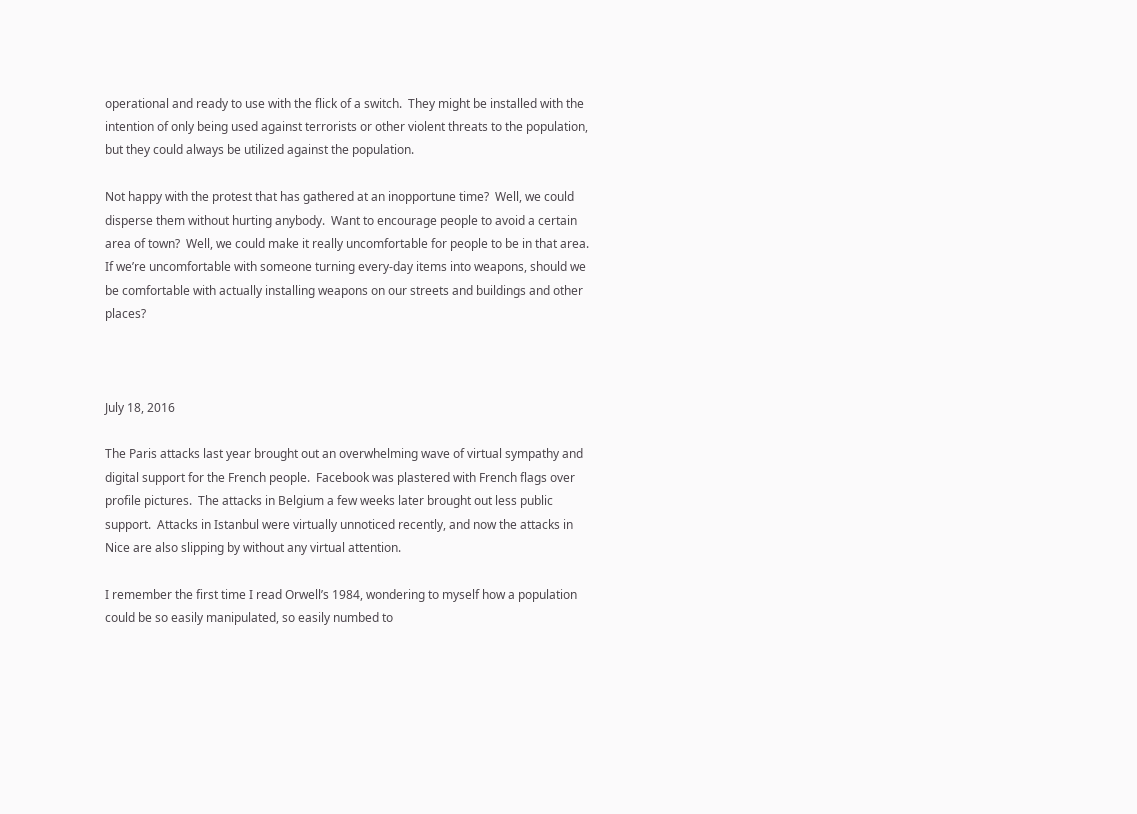operational and ready to use with the flick of a switch.  They might be installed with the intention of only being used against terrorists or other violent threats to the population, but they could always be utilized against the population.

Not happy with the protest that has gathered at an inopportune time?  Well, we could disperse them without hurting anybody.  Want to encourage people to avoid a certain area of town?  Well, we could make it really uncomfortable for people to be in that area.  If we’re uncomfortable with someone turning every-day items into weapons, should we be comfortable with actually installing weapons on our streets and buildings and other places?



July 18, 2016

The Paris attacks last year brought out an overwhelming wave of virtual sympathy and digital support for the French people.  Facebook was plastered with French flags over profile pictures.  The attacks in Belgium a few weeks later brought out less public support.  Attacks in Istanbul were virtually unnoticed recently, and now the attacks in Nice are also slipping by without any virtual attention.

I remember the first time I read Orwell’s 1984, wondering to myself how a population could be so easily manipulated, so easily numbed to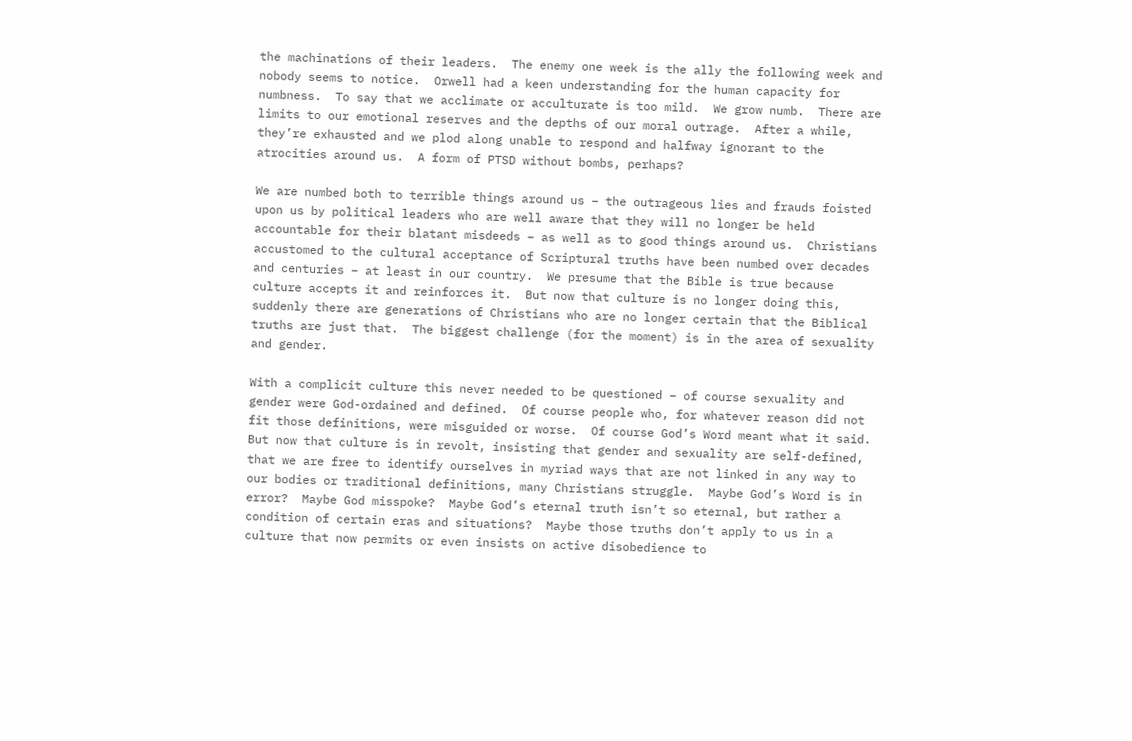the machinations of their leaders.  The enemy one week is the ally the following week and nobody seems to notice.  Orwell had a keen understanding for the human capacity for numbness.  To say that we acclimate or acculturate is too mild.  We grow numb.  There are limits to our emotional reserves and the depths of our moral outrage.  After a while, they’re exhausted and we plod along unable to respond and halfway ignorant to the atrocities around us.  A form of PTSD without bombs, perhaps?

We are numbed both to terrible things around us – the outrageous lies and frauds foisted upon us by political leaders who are well aware that they will no longer be held accountable for their blatant misdeeds – as well as to good things around us.  Christians accustomed to the cultural acceptance of Scriptural truths have been numbed over decades and centuries – at least in our country.  We presume that the Bible is true because culture accepts it and reinforces it.  But now that culture is no longer doing this, suddenly there are generations of Christians who are no longer certain that the Biblical truths are just that.  The biggest challenge (for the moment) is in the area of sexuality and gender.

With a complicit culture this never needed to be questioned – of course sexuality and gender were God-ordained and defined.  Of course people who, for whatever reason did not fit those definitions, were misguided or worse.  Of course God’s Word meant what it said.  But now that culture is in revolt, insisting that gender and sexuality are self-defined, that we are free to identify ourselves in myriad ways that are not linked in any way to our bodies or traditional definitions, many Christians struggle.  Maybe God’s Word is in error?  Maybe God misspoke?  Maybe God’s eternal truth isn’t so eternal, but rather a condition of certain eras and situations?  Maybe those truths don’t apply to us in a culture that now permits or even insists on active disobedience to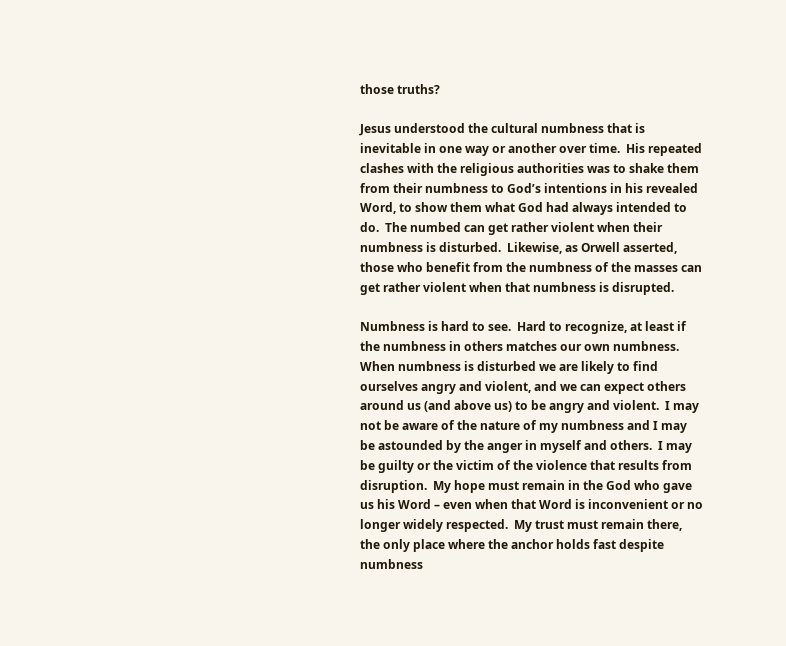those truths?

Jesus understood the cultural numbness that is inevitable in one way or another over time.  His repeated clashes with the religious authorities was to shake them from their numbness to God’s intentions in his revealed Word, to show them what God had always intended to do.  The numbed can get rather violent when their numbness is disturbed.  Likewise, as Orwell asserted, those who benefit from the numbness of the masses can get rather violent when that numbness is disrupted.

Numbness is hard to see.  Hard to recognize, at least if the numbness in others matches our own numbness.  When numbness is disturbed we are likely to find ourselves angry and violent, and we can expect others around us (and above us) to be angry and violent.  I may not be aware of the nature of my numbness and I may be astounded by the anger in myself and others.  I may be guilty or the victim of the violence that results from disruption.  My hope must remain in the God who gave us his Word – even when that Word is inconvenient or no longer widely respected.  My trust must remain there, the only place where the anchor holds fast despite numbness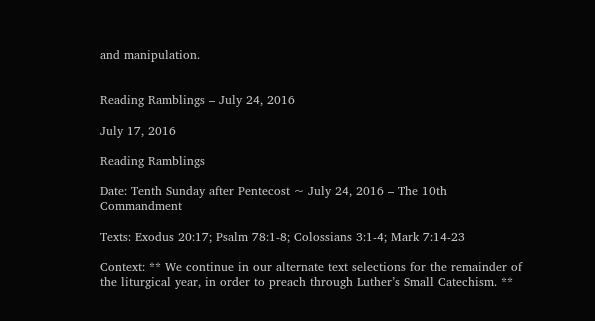and manipulation.


Reading Ramblings – July 24, 2016

July 17, 2016

Reading Ramblings

Date: Tenth Sunday after Pentecost ~ July 24, 2016 – The 10th Commandment

Texts: Exodus 20:17; Psalm 78:1-8; Colossians 3:1-4; Mark 7:14-23

Context: ** We continue in our alternate text selections for the remainder of the liturgical year, in order to preach through Luther’s Small Catechism. **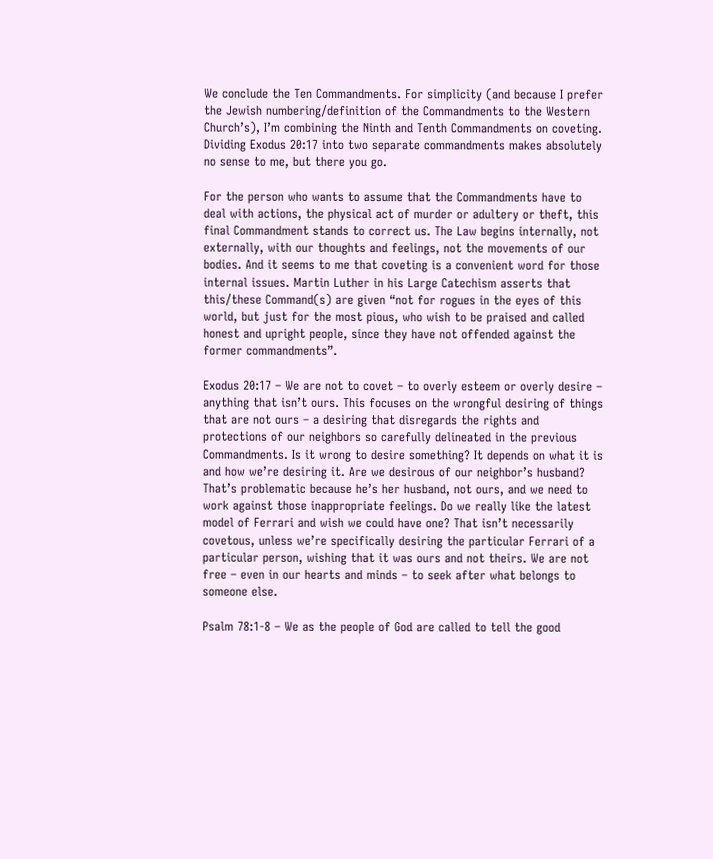We conclude the Ten Commandments. For simplicity (and because I prefer the Jewish numbering/definition of the Commandments to the Western Church’s), I’m combining the Ninth and Tenth Commandments on coveting. Dividing Exodus 20:17 into two separate commandments makes absolutely no sense to me, but there you go.

For the person who wants to assume that the Commandments have to deal with actions, the physical act of murder or adultery or theft, this final Commandment stands to correct us. The Law begins internally, not externally, with our thoughts and feelings, not the movements of our bodies. And it seems to me that coveting is a convenient word for those internal issues. Martin Luther in his Large Catechism asserts that this/these Command(s) are given “not for rogues in the eyes of this world, but just for the most pious, who wish to be praised and called honest and upright people, since they have not offended against the former commandments”.

Exodus 20:17 – We are not to covet – to overly esteem or overly desire – anything that isn’t ours. This focuses on the wrongful desiring of things that are not ours – a desiring that disregards the rights and protections of our neighbors so carefully delineated in the previous Commandments. Is it wrong to desire something? It depends on what it is and how we’re desiring it. Are we desirous of our neighbor’s husband? That’s problematic because he’s her husband, not ours, and we need to work against those inappropriate feelings. Do we really like the latest model of Ferrari and wish we could have one? That isn’t necessarily covetous, unless we’re specifically desiring the particular Ferrari of a particular person, wishing that it was ours and not theirs. We are not free – even in our hearts and minds – to seek after what belongs to someone else.

Psalm 78:1-8 – We as the people of God are called to tell the good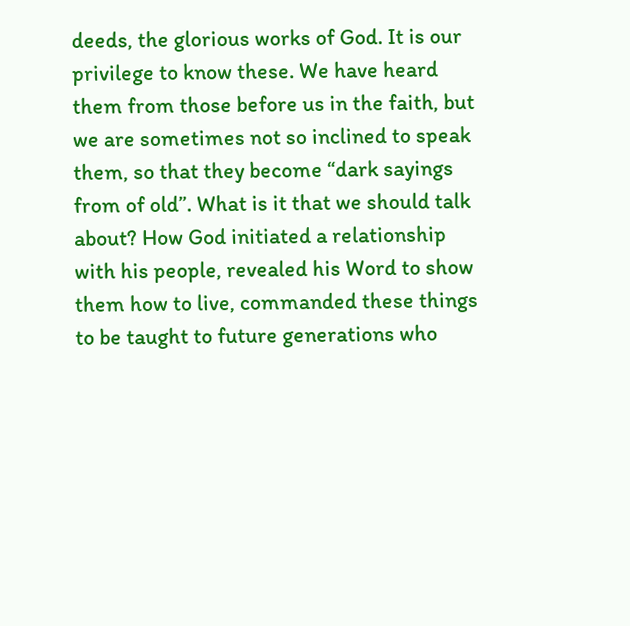deeds, the glorious works of God. It is our privilege to know these. We have heard them from those before us in the faith, but we are sometimes not so inclined to speak them, so that they become “dark sayings from of old”. What is it that we should talk about? How God initiated a relationship with his people, revealed his Word to show them how to live, commanded these things to be taught to future generations who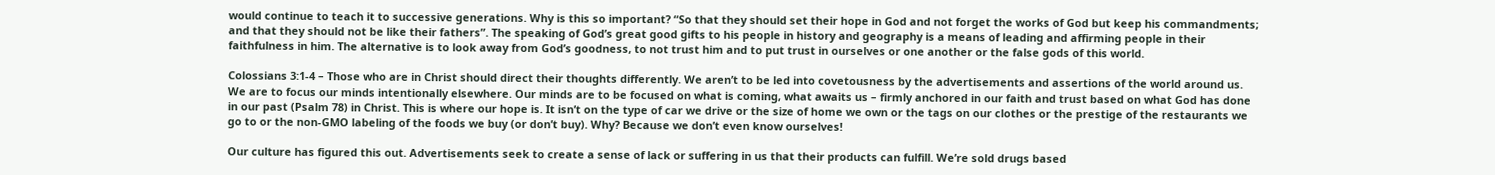would continue to teach it to successive generations. Why is this so important? “So that they should set their hope in God and not forget the works of God but keep his commandments; and that they should not be like their fathers”. The speaking of God’s great good gifts to his people in history and geography is a means of leading and affirming people in their faithfulness in him. The alternative is to look away from God’s goodness, to not trust him and to put trust in ourselves or one another or the false gods of this world.

Colossians 3:1-4 – Those who are in Christ should direct their thoughts differently. We aren’t to be led into covetousness by the advertisements and assertions of the world around us. We are to focus our minds intentionally elsewhere. Our minds are to be focused on what is coming, what awaits us – firmly anchored in our faith and trust based on what God has done in our past (Psalm 78) in Christ. This is where our hope is. It isn’t on the type of car we drive or the size of home we own or the tags on our clothes or the prestige of the restaurants we go to or the non-GMO labeling of the foods we buy (or don’t buy). Why? Because we don’t even know ourselves!

Our culture has figured this out. Advertisements seek to create a sense of lack or suffering in us that their products can fulfill. We’re sold drugs based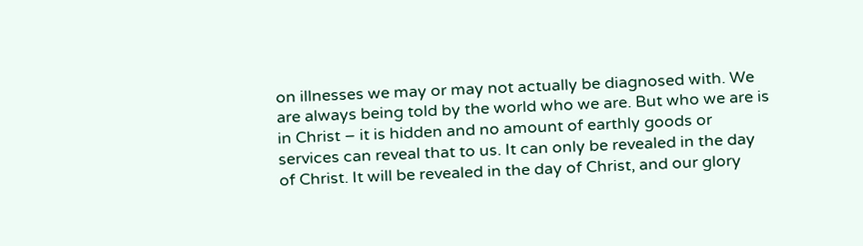on illnesses we may or may not actually be diagnosed with. We are always being told by the world who we are. But who we are is in Christ – it is hidden and no amount of earthly goods or services can reveal that to us. It can only be revealed in the day of Christ. It will be revealed in the day of Christ, and our glory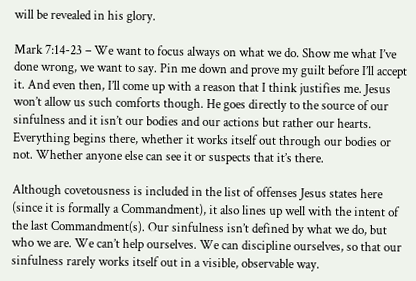will be revealed in his glory.

Mark 7:14-23 – We want to focus always on what we do. Show me what I’ve done wrong, we want to say. Pin me down and prove my guilt before I’ll accept it. And even then, I’ll come up with a reason that I think justifies me. Jesus won’t allow us such comforts though. He goes directly to the source of our sinfulness and it isn’t our bodies and our actions but rather our hearts. Everything begins there, whether it works itself out through our bodies or not. Whether anyone else can see it or suspects that it’s there.

Although covetousness is included in the list of offenses Jesus states here (since it is formally a Commandment), it also lines up well with the intent of the last Commandment(s). Our sinfulness isn’t defined by what we do, but who we are. We can’t help ourselves. We can discipline ourselves, so that our sinfulness rarely works itself out in a visible, observable way.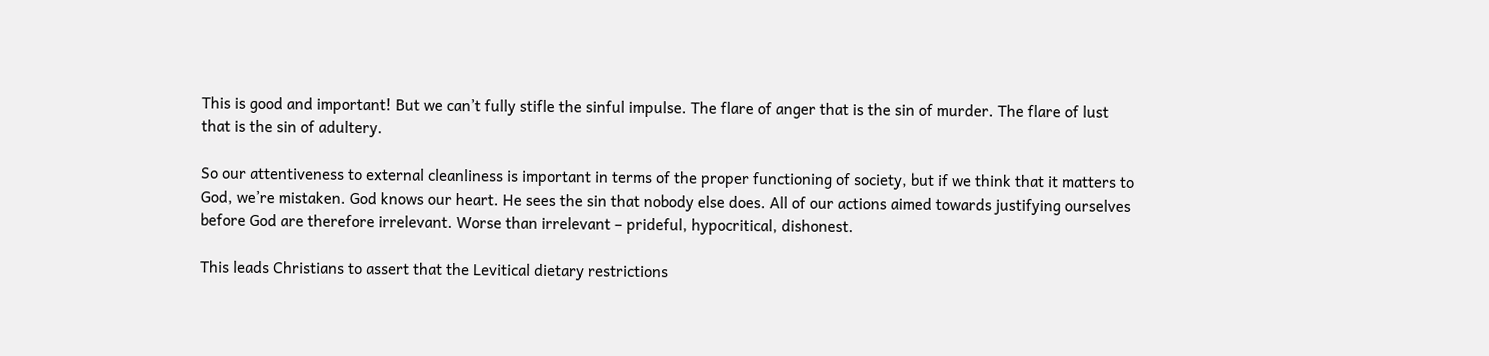This is good and important! But we can’t fully stifle the sinful impulse. The flare of anger that is the sin of murder. The flare of lust that is the sin of adultery.

So our attentiveness to external cleanliness is important in terms of the proper functioning of society, but if we think that it matters to God, we’re mistaken. God knows our heart. He sees the sin that nobody else does. All of our actions aimed towards justifying ourselves before God are therefore irrelevant. Worse than irrelevant – prideful, hypocritical, dishonest.

This leads Christians to assert that the Levitical dietary restrictions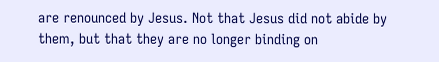are renounced by Jesus. Not that Jesus did not abide by them, but that they are no longer binding on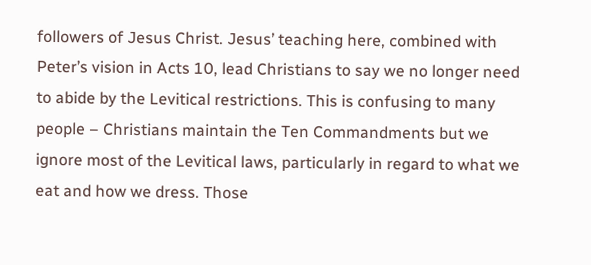followers of Jesus Christ. Jesus’ teaching here, combined with Peter’s vision in Acts 10, lead Christians to say we no longer need to abide by the Levitical restrictions. This is confusing to many people – Christians maintain the Ten Commandments but we ignore most of the Levitical laws, particularly in regard to what we eat and how we dress. Those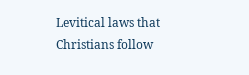Levitical laws that Christians follow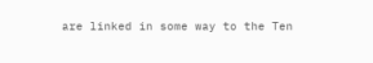are linked in some way to the Ten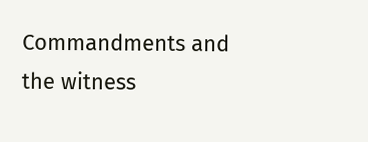Commandments and the witness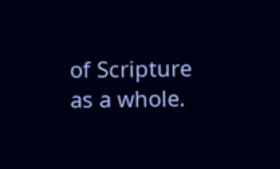of Scripture as a whole.